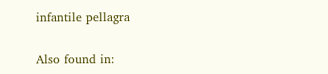infantile pellagra

Also found in: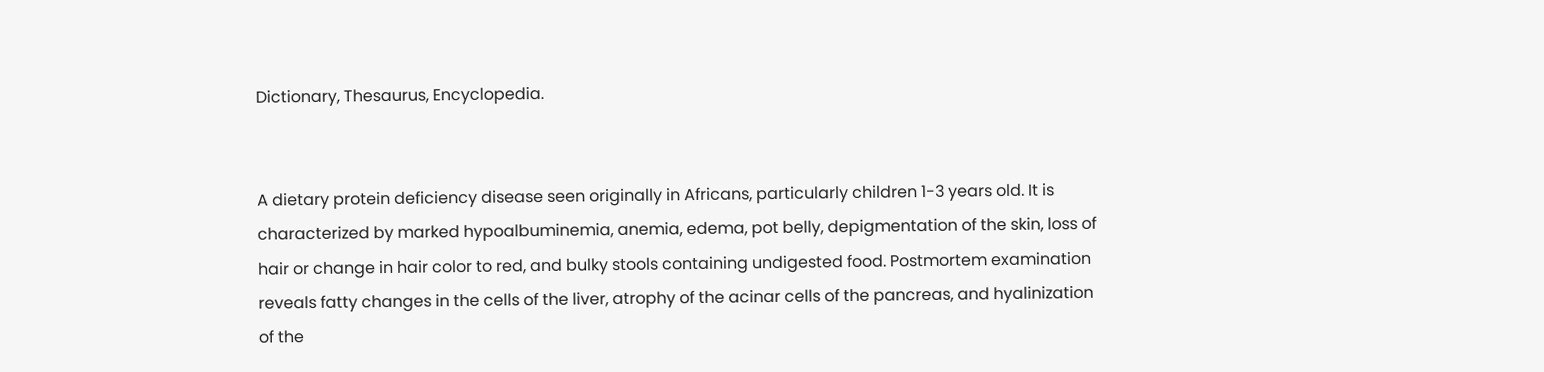Dictionary, Thesaurus, Encyclopedia.


A dietary protein deficiency disease seen originally in Africans, particularly children 1-3 years old. It is characterized by marked hypoalbuminemia, anemia, edema, pot belly, depigmentation of the skin, loss of hair or change in hair color to red, and bulky stools containing undigested food. Postmortem examination reveals fatty changes in the cells of the liver, atrophy of the acinar cells of the pancreas, and hyalinization of the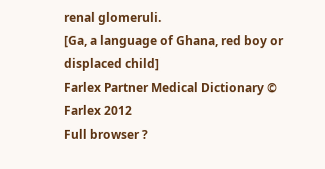renal glomeruli.
[Ga, a language of Ghana, red boy or displaced child]
Farlex Partner Medical Dictionary © Farlex 2012
Full browser ?